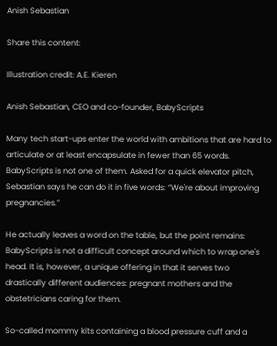Anish Sebastian

Share this content:

Illustration credit: A.E. Kieren

Anish Sebastian, CEO and co-founder, BabyScripts

Many tech start-ups enter the world with ambitions that are hard to articulate or at least encapsulate in fewer than 65 words. BabyScripts is not one of them. Asked for a quick elevator pitch, Sebastian says he can do it in five words: “We're about improving pregnancies.”

He actually leaves a word on the table, but the point remains: BabyScripts is not a difficult concept around which to wrap one's head. It is, however, a unique offering in that it serves two drastically different audiences: pregnant mothers and the obstetricians caring for them.

So-called mommy kits containing a blood pressure cuff and a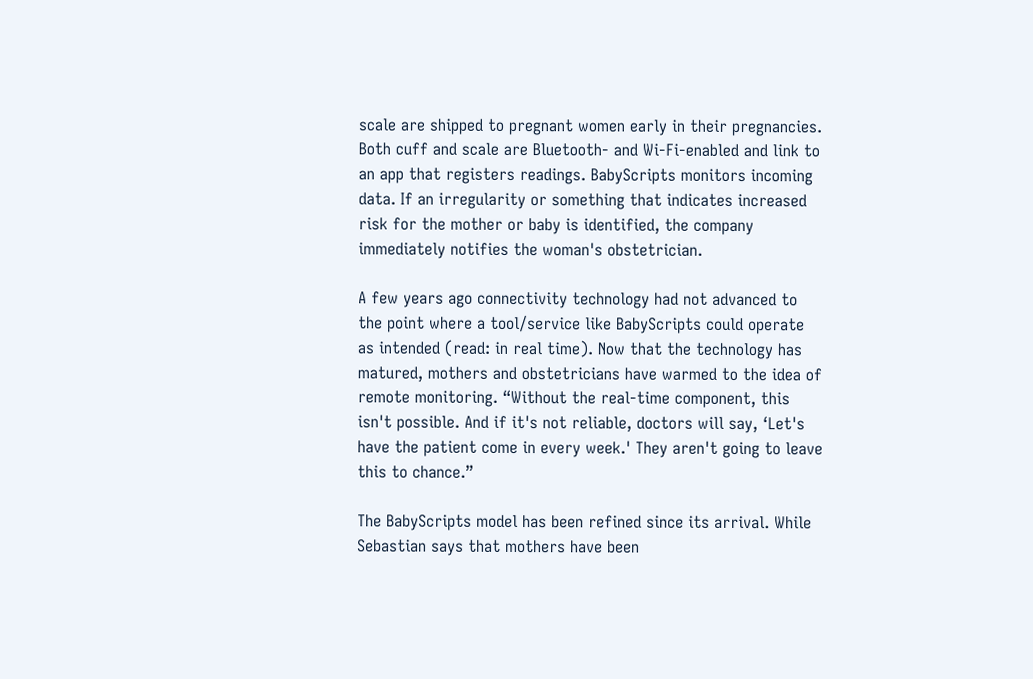scale are shipped to pregnant women early in their pregnancies. Both cuff and scale are Bluetooth- and Wi-Fi-enabled and link to an app that registers readings. BabyScripts monitors incoming data. If an irregularity or something that indicates increased risk for the mother or baby is identified, the company immediately notifies the woman's obstetrician.

A few years ago connectivity technology had not advanced to the point where a tool/service like BabyScripts could operate as intended (read: in real time). Now that the technology has matured, mothers and obstetricians have warmed to the idea of remote monitoring. “Without the real-time component, this isn't possible. And if it's not reliable, doctors will say, ‘Let's have the patient come in every week.' They aren't going to leave this to chance.”

The BabyScripts model has been refined since its arrival. While Sebastian says that mothers have been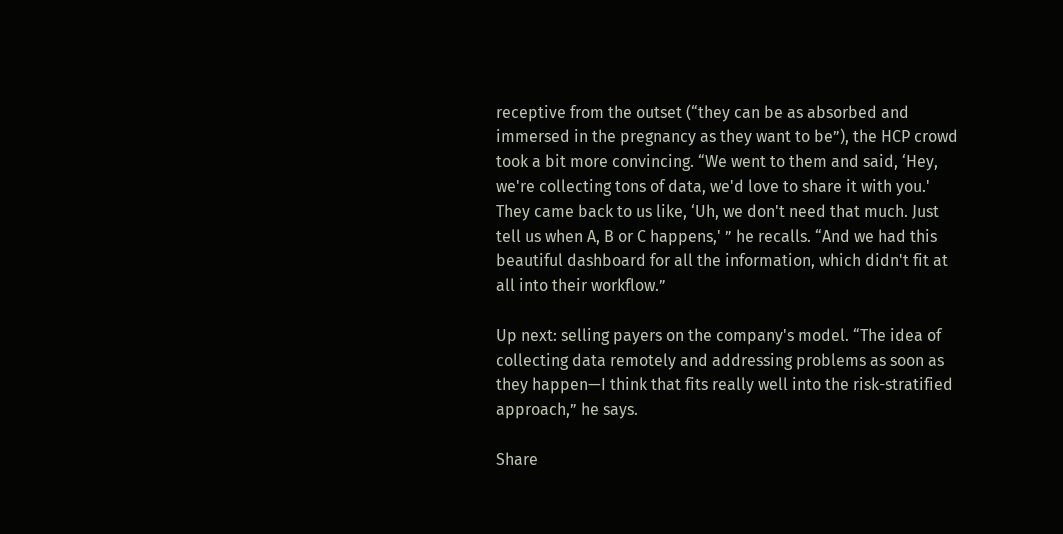receptive from the outset (“they can be as absorbed and immersed in the pregnancy as they want to be”), the HCP crowd took a bit more convincing. “We went to them and said, ‘Hey, we're collecting tons of data, we'd love to share it with you.' They came back to us like, ‘Uh, we don't need that much. Just tell us when A, B or C happens,' ” he recalls. “And we had this beautiful dashboard for all the information, which didn't fit at all into their workflow.”

Up next: selling payers on the company's model. “The idea of collecting data remotely and addressing problems as soon as they happen—I think that fits really well into the risk-stratified approach,” he says.

Share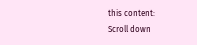this content:
Scroll down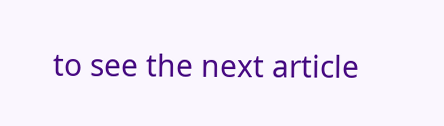to see the next article